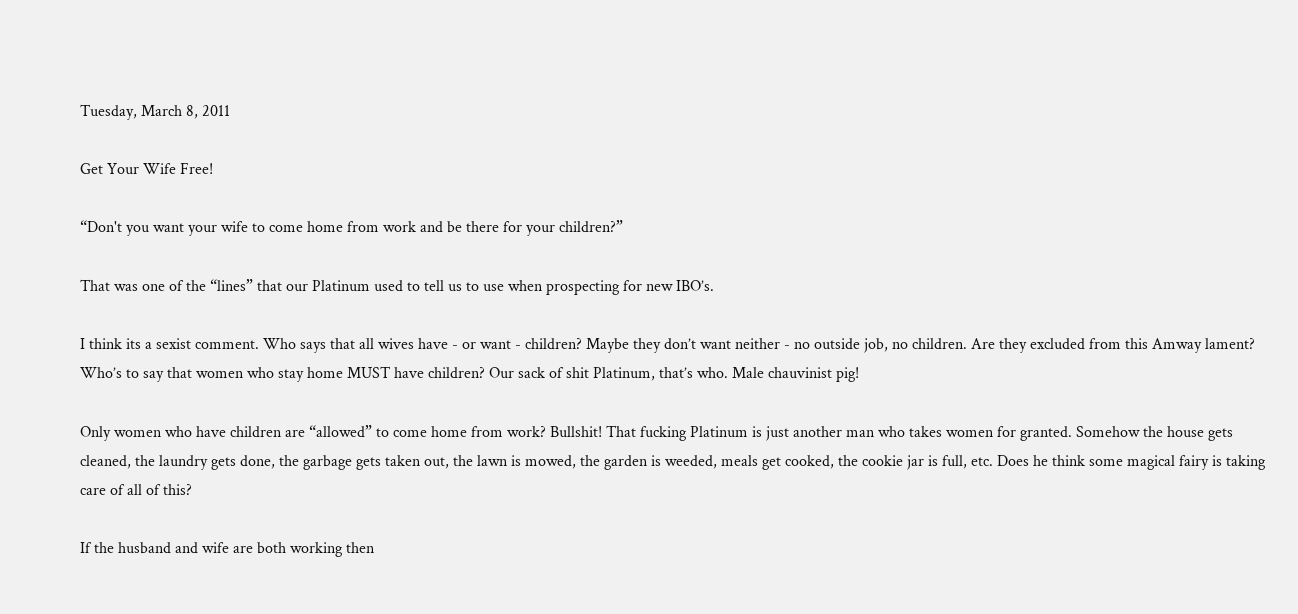Tuesday, March 8, 2011

Get Your Wife Free!

“Don't you want your wife to come home from work and be there for your children?”

That was one of the “lines” that our Platinum used to tell us to use when prospecting for new IBO’s.

I think its a sexist comment. Who says that all wives have - or want - children? Maybe they don’t want neither - no outside job, no children. Are they excluded from this Amway lament? Who’s to say that women who stay home MUST have children? Our sack of shit Platinum, that’s who. Male chauvinist pig!

Only women who have children are “allowed” to come home from work? Bullshit! That fucking Platinum is just another man who takes women for granted. Somehow the house gets cleaned, the laundry gets done, the garbage gets taken out, the lawn is mowed, the garden is weeded, meals get cooked, the cookie jar is full, etc. Does he think some magical fairy is taking care of all of this?

If the husband and wife are both working then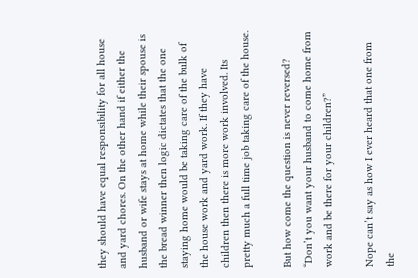they should have equal responsibility for all house and yard chores. On the other hand if either the husband or wife stays at home while their spouse is the bread winner then logic dictates that the one staying home would be taking care of the bulk of the house work and yard work. If they have children then there is more work involved. Its pretty much a full time job taking care of the house.

But how come the question is never reversed? “Don’t you want your husband to come home from work and be there for your children?”

Nope can’t say as how I ever heard that one from the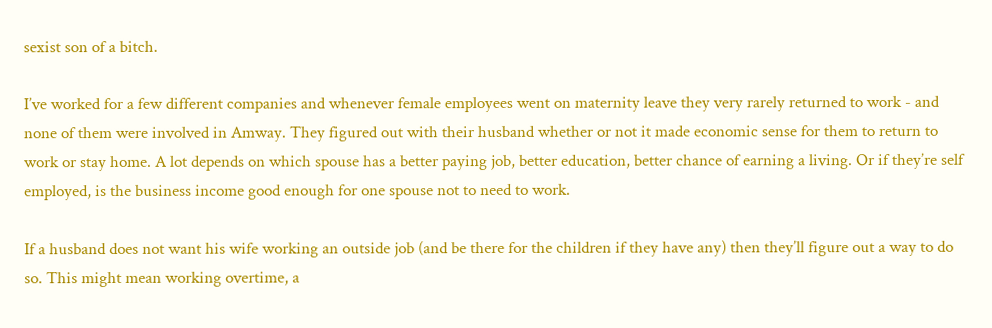sexist son of a bitch.

I’ve worked for a few different companies and whenever female employees went on maternity leave they very rarely returned to work - and none of them were involved in Amway. They figured out with their husband whether or not it made economic sense for them to return to work or stay home. A lot depends on which spouse has a better paying job, better education, better chance of earning a living. Or if they’re self employed, is the business income good enough for one spouse not to need to work.

If a husband does not want his wife working an outside job (and be there for the children if they have any) then they’ll figure out a way to do so. This might mean working overtime, a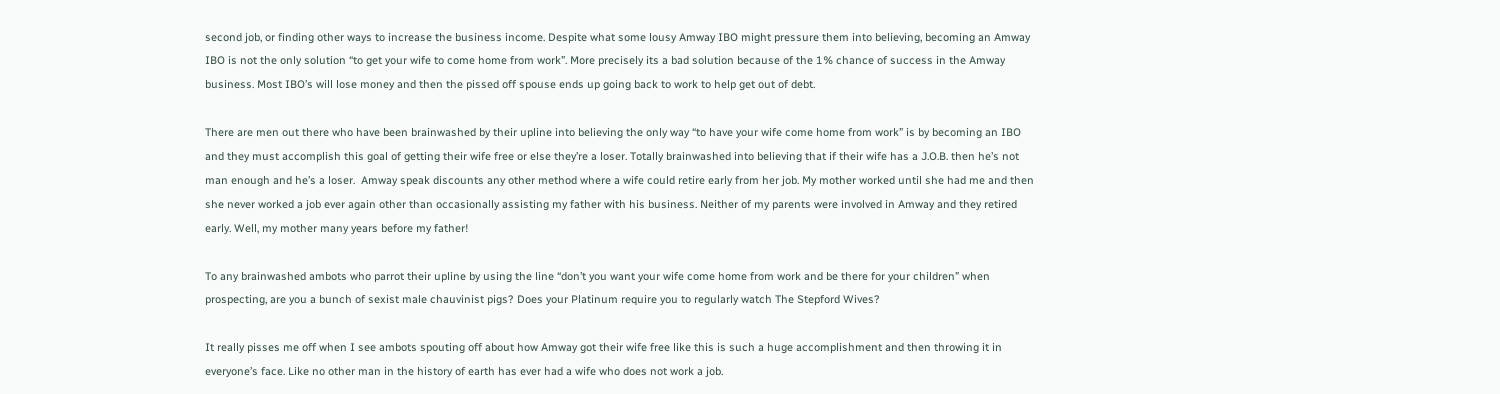second job, or finding other ways to increase the business income. Despite what some lousy Amway IBO might pressure them into believing, becoming an Amway IBO is not the only solution “to get your wife to come home from work”. More precisely its a bad solution because of the 1% chance of success in the Amway business. Most IBO’s will lose money and then the pissed off spouse ends up going back to work to help get out of debt.

There are men out there who have been brainwashed by their upline into believing the only way “to have your wife come home from work” is by becoming an IBO and they must accomplish this goal of getting their wife free or else they’re a loser. Totally brainwashed into believing that if their wife has a J.O.B. then he’s not man enough and he’s a loser.  Amway speak discounts any other method where a wife could retire early from her job. My mother worked until she had me and then she never worked a job ever again other than occasionally assisting my father with his business. Neither of my parents were involved in Amway and they retired early. Well, my mother many years before my father!

To any brainwashed ambots who parrot their upline by using the line “don’t you want your wife come home from work and be there for your children” when prospecting, are you a bunch of sexist male chauvinist pigs? Does your Platinum require you to regularly watch The Stepford Wives?

It really pisses me off when I see ambots spouting off about how Amway got their wife free like this is such a huge accomplishment and then throwing it in everyone’s face. Like no other man in the history of earth has ever had a wife who does not work a job.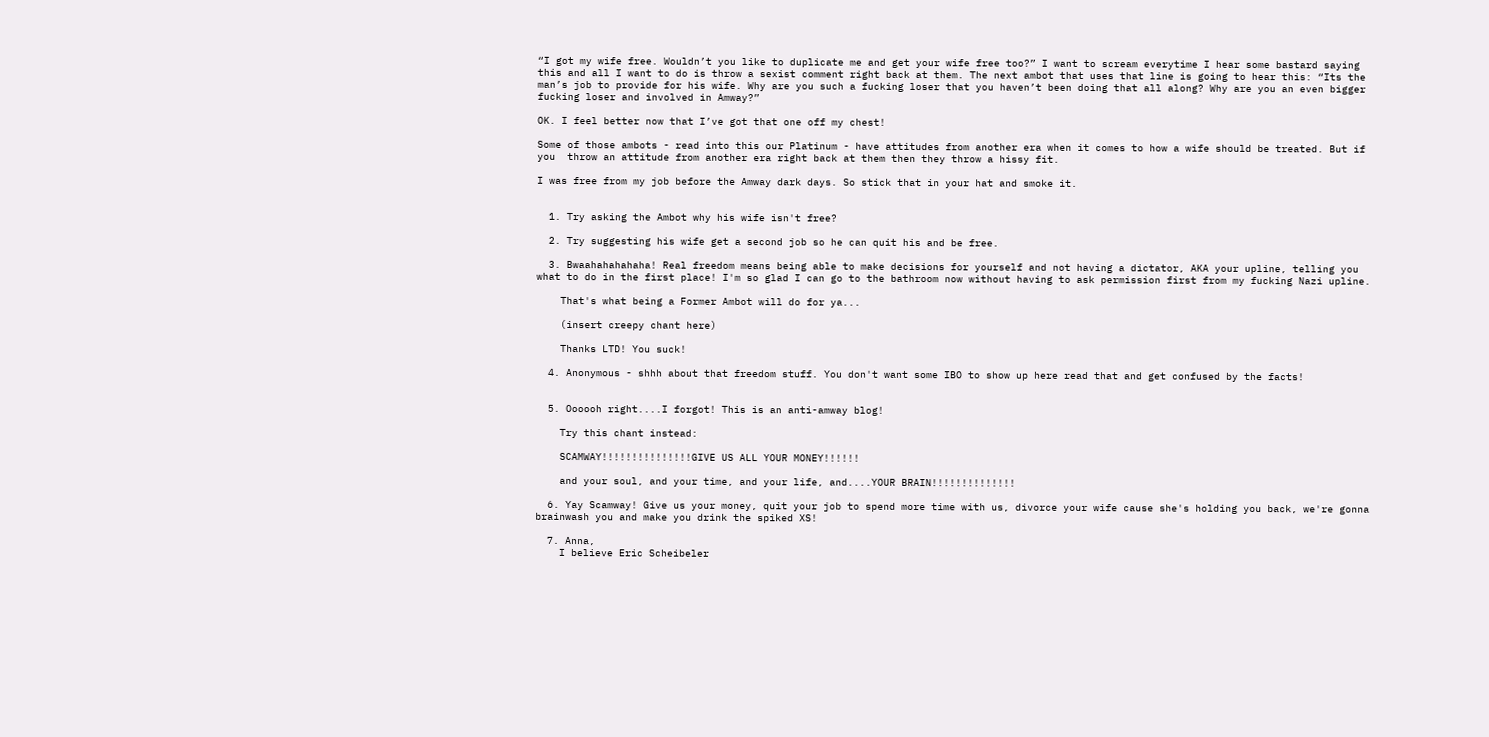“I got my wife free. Wouldn’t you like to duplicate me and get your wife free too?” I want to scream everytime I hear some bastard saying this and all I want to do is throw a sexist comment right back at them. The next ambot that uses that line is going to hear this: “Its the man’s job to provide for his wife. Why are you such a fucking loser that you haven’t been doing that all along? Why are you an even bigger fucking loser and involved in Amway?”

OK. I feel better now that I’ve got that one off my chest!

Some of those ambots - read into this our Platinum - have attitudes from another era when it comes to how a wife should be treated. But if you  throw an attitude from another era right back at them then they throw a hissy fit.

I was free from my job before the Amway dark days. So stick that in your hat and smoke it.


  1. Try asking the Ambot why his wife isn't free?

  2. Try suggesting his wife get a second job so he can quit his and be free.

  3. Bwaahahahahaha! Real freedom means being able to make decisions for yourself and not having a dictator, AKA your upline, telling you what to do in the first place! I'm so glad I can go to the bathroom now without having to ask permission first from my fucking Nazi upline.

    That's what being a Former Ambot will do for ya...

    (insert creepy chant here)

    Thanks LTD! You suck!

  4. Anonymous - shhh about that freedom stuff. You don't want some IBO to show up here read that and get confused by the facts!


  5. Oooooh right....I forgot! This is an anti-amway blog!

    Try this chant instead:

    SCAMWAY!!!!!!!!!!!!!!!GIVE US ALL YOUR MONEY!!!!!!

    and your soul, and your time, and your life, and....YOUR BRAIN!!!!!!!!!!!!!!

  6. Yay Scamway! Give us your money, quit your job to spend more time with us, divorce your wife cause she's holding you back, we're gonna brainwash you and make you drink the spiked XS!

  7. Anna,
    I believe Eric Scheibeler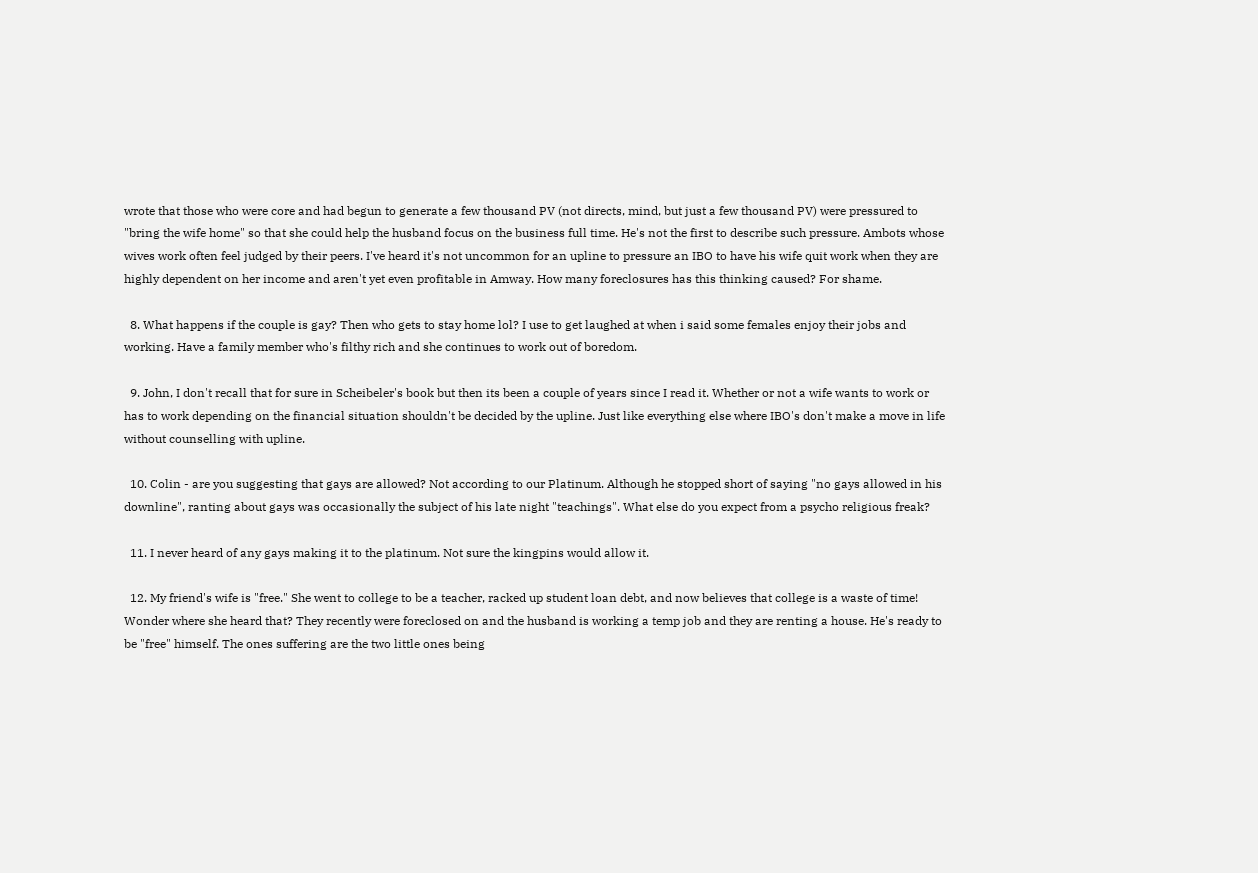wrote that those who were core and had begun to generate a few thousand PV (not directs, mind, but just a few thousand PV) were pressured to "bring the wife home" so that she could help the husband focus on the business full time. He's not the first to describe such pressure. Ambots whose wives work often feel judged by their peers. I've heard it's not uncommon for an upline to pressure an IBO to have his wife quit work when they are highly dependent on her income and aren't yet even profitable in Amway. How many foreclosures has this thinking caused? For shame.

  8. What happens if the couple is gay? Then who gets to stay home lol? I use to get laughed at when i said some females enjoy their jobs and working. Have a family member who's filthy rich and she continues to work out of boredom.

  9. John, I don't recall that for sure in Scheibeler's book but then its been a couple of years since I read it. Whether or not a wife wants to work or has to work depending on the financial situation shouldn't be decided by the upline. Just like everything else where IBO's don't make a move in life without counselling with upline.

  10. Colin - are you suggesting that gays are allowed? Not according to our Platinum. Although he stopped short of saying "no gays allowed in his downline", ranting about gays was occasionally the subject of his late night "teachings". What else do you expect from a psycho religious freak?

  11. I never heard of any gays making it to the platinum. Not sure the kingpins would allow it.

  12. My friend's wife is "free." She went to college to be a teacher, racked up student loan debt, and now believes that college is a waste of time! Wonder where she heard that? They recently were foreclosed on and the husband is working a temp job and they are renting a house. He's ready to be "free" himself. The ones suffering are the two little ones being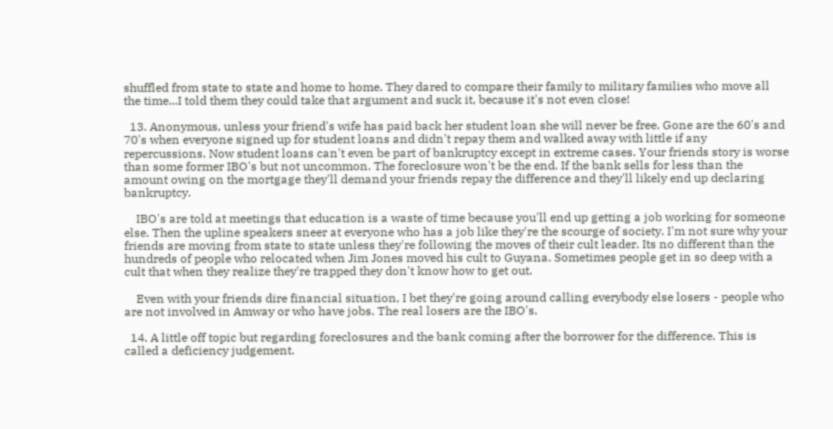shuffled from state to state and home to home. They dared to compare their family to military families who move all the time...I told them they could take that argument and suck it, because it's not even close!

  13. Anonymous, unless your friend's wife has paid back her student loan she will never be free. Gone are the 60's and 70's when everyone signed up for student loans and didn't repay them and walked away with little if any repercussions. Now student loans can't even be part of bankruptcy except in extreme cases. Your friends story is worse than some former IBO's but not uncommon. The foreclosure won't be the end. If the bank sells for less than the amount owing on the mortgage they'll demand your friends repay the difference and they'll likely end up declaring bankruptcy.

    IBO's are told at meetings that education is a waste of time because you'll end up getting a job working for someone else. Then the upline speakers sneer at everyone who has a job like they're the scourge of society. I'm not sure why your friends are moving from state to state unless they're following the moves of their cult leader. Its no different than the hundreds of people who relocated when Jim Jones moved his cult to Guyana. Sometimes people get in so deep with a cult that when they realize they're trapped they don't know how to get out.

    Even with your friends dire financial situation, I bet they're going around calling everybody else losers - people who are not involved in Amway or who have jobs. The real losers are the IBO's.

  14. A little off topic but regarding foreclosures and the bank coming after the borrower for the difference. This is called a deficiency judgement.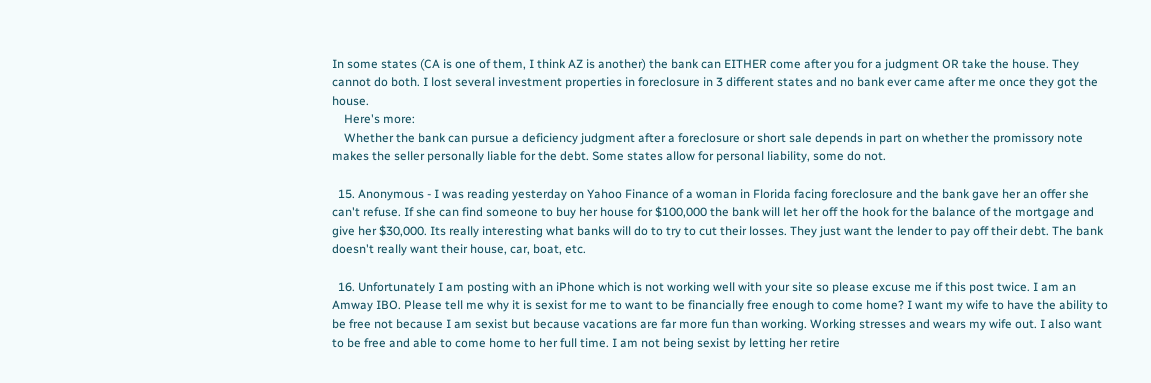In some states (CA is one of them, I think AZ is another) the bank can EITHER come after you for a judgment OR take the house. They cannot do both. I lost several investment properties in foreclosure in 3 different states and no bank ever came after me once they got the house.
    Here's more:
    Whether the bank can pursue a deficiency judgment after a foreclosure or short sale depends in part on whether the promissory note makes the seller personally liable for the debt. Some states allow for personal liability, some do not.

  15. Anonymous - I was reading yesterday on Yahoo Finance of a woman in Florida facing foreclosure and the bank gave her an offer she can't refuse. If she can find someone to buy her house for $100,000 the bank will let her off the hook for the balance of the mortgage and give her $30,000. Its really interesting what banks will do to try to cut their losses. They just want the lender to pay off their debt. The bank doesn't really want their house, car, boat, etc.

  16. Unfortunately I am posting with an iPhone which is not working well with your site so please excuse me if this post twice. I am an Amway IBO. Please tell me why it is sexist for me to want to be financially free enough to come home? I want my wife to have the ability to be free not because I am sexist but because vacations are far more fun than working. Working stresses and wears my wife out. I also want to be free and able to come home to her full time. I am not being sexist by letting her retire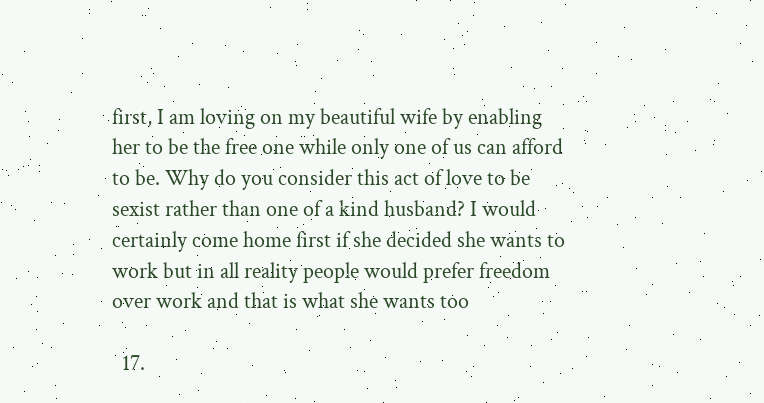first, I am loving on my beautiful wife by enabling her to be the free one while only one of us can afford to be. Why do you consider this act of love to be sexist rather than one of a kind husband? I would certainly come home first if she decided she wants to work but in all reality people would prefer freedom over work and that is what she wants too

  17.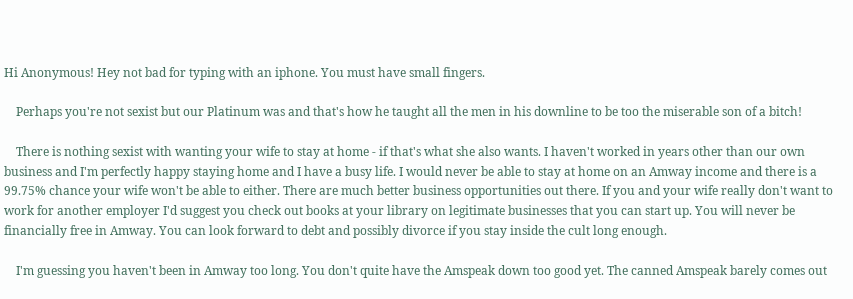Hi Anonymous! Hey not bad for typing with an iphone. You must have small fingers.

    Perhaps you're not sexist but our Platinum was and that's how he taught all the men in his downline to be too the miserable son of a bitch!

    There is nothing sexist with wanting your wife to stay at home - if that's what she also wants. I haven't worked in years other than our own business and I'm perfectly happy staying home and I have a busy life. I would never be able to stay at home on an Amway income and there is a 99.75% chance your wife won't be able to either. There are much better business opportunities out there. If you and your wife really don't want to work for another employer I'd suggest you check out books at your library on legitimate businesses that you can start up. You will never be financially free in Amway. You can look forward to debt and possibly divorce if you stay inside the cult long enough.

    I'm guessing you haven't been in Amway too long. You don't quite have the Amspeak down too good yet. The canned Amspeak barely comes out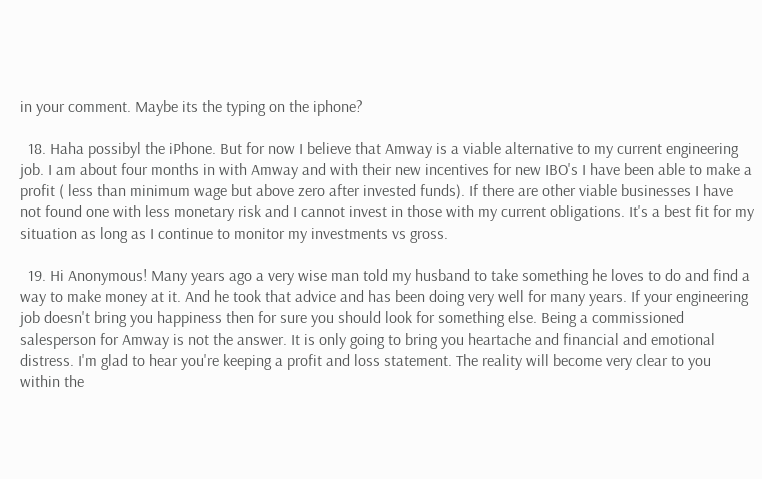in your comment. Maybe its the typing on the iphone?

  18. Haha possibyl the iPhone. But for now I believe that Amway is a viable alternative to my current engineering job. I am about four months in with Amway and with their new incentives for new IBO's I have been able to make a profit ( less than minimum wage but above zero after invested funds). If there are other viable businesses I have not found one with less monetary risk and I cannot invest in those with my current obligations. It's a best fit for my situation as long as I continue to monitor my investments vs gross.

  19. Hi Anonymous! Many years ago a very wise man told my husband to take something he loves to do and find a way to make money at it. And he took that advice and has been doing very well for many years. If your engineering job doesn't bring you happiness then for sure you should look for something else. Being a commissioned salesperson for Amway is not the answer. It is only going to bring you heartache and financial and emotional distress. I'm glad to hear you're keeping a profit and loss statement. The reality will become very clear to you within the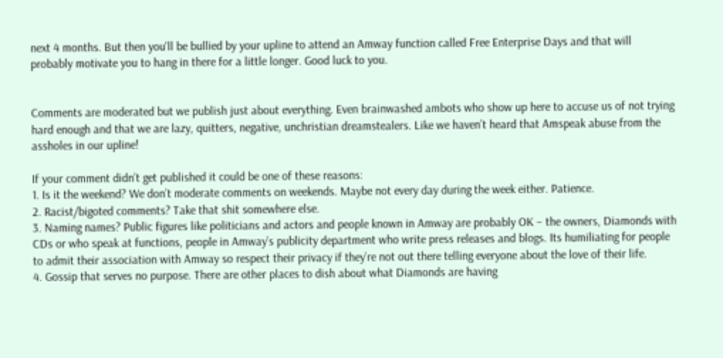next 4 months. But then you'll be bullied by your upline to attend an Amway function called Free Enterprise Days and that will probably motivate you to hang in there for a little longer. Good luck to you.


Comments are moderated but we publish just about everything. Even brainwashed ambots who show up here to accuse us of not trying hard enough and that we are lazy, quitters, negative, unchristian dreamstealers. Like we haven’t heard that Amspeak abuse from the assholes in our upline!

If your comment didn’t get published it could be one of these reasons:
1. Is it the weekend? We don’t moderate comments on weekends. Maybe not every day during the week either. Patience.
2. Racist/bigoted comments? Take that shit somewhere else.
3. Naming names? Public figures like politicians and actors and people known in Amway are probably OK – the owners, Diamonds with CDs or who speak at functions, people in Amway’s publicity department who write press releases and blogs. Its humiliating for people to admit their association with Amway so respect their privacy if they’re not out there telling everyone about the love of their life.
4. Gossip that serves no purpose. There are other places to dish about what Diamonds are having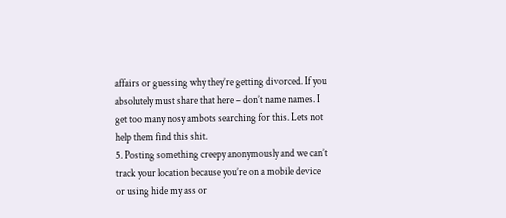affairs or guessing why they’re getting divorced. If you absolutely must share that here – don’t name names. I get too many nosy ambots searching for this. Lets not help them find this shit.
5. Posting something creepy anonymously and we can’t track your location because you’re on a mobile device or using hide my ass or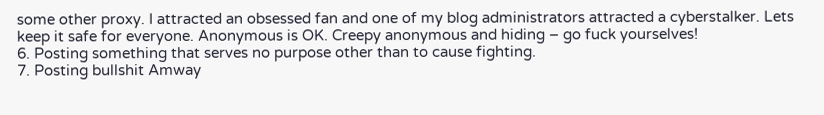some other proxy. I attracted an obsessed fan and one of my blog administrators attracted a cyberstalker. Lets keep it safe for everyone. Anonymous is OK. Creepy anonymous and hiding – go fuck yourselves!
6. Posting something that serves no purpose other than to cause fighting.
7. Posting bullshit Amway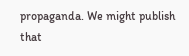propaganda. We might publish that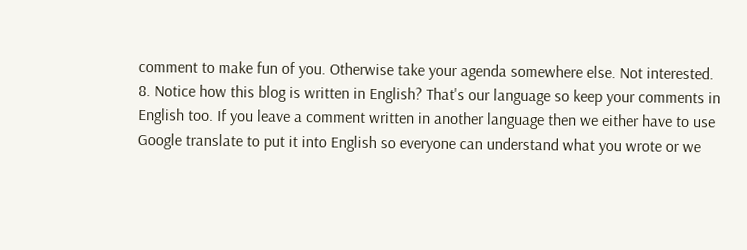comment to make fun of you. Otherwise take your agenda somewhere else. Not interested.
8. Notice how this blog is written in English? That's our language so keep your comments in English too. If you leave a comment written in another language then we either have to use Google translate to put it into English so everyone can understand what you wrote or we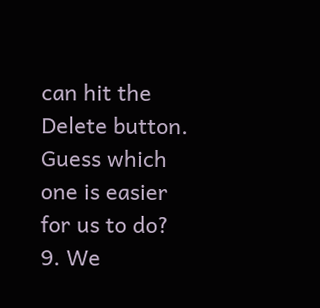can hit the Delete button. Guess which one is easier for us to do?
9. We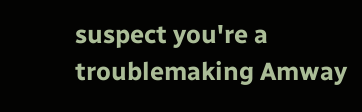suspect you're a troublemaking Amway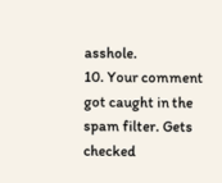asshole.
10. Your comment got caught in the spam filter. Gets checked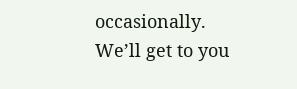occasionally. We’ll get to you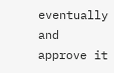eventually and approve it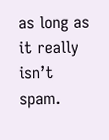as long as it really isn’t spam.